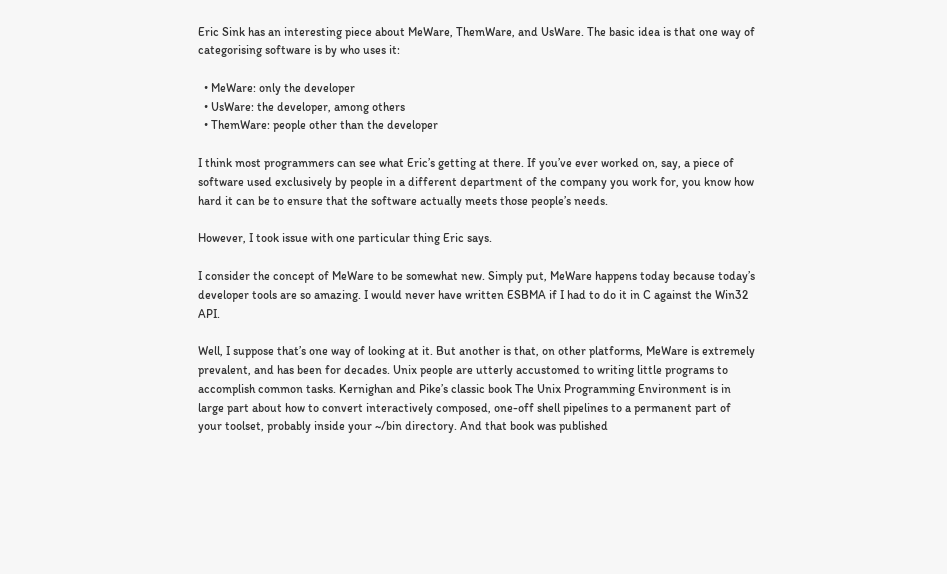Eric Sink has an interesting piece about MeWare, ThemWare, and UsWare. The basic idea is that one way of categorising software is by who uses it:

  • MeWare: only the developer
  • UsWare: the developer, among others
  • ThemWare: people other than the developer

I think most programmers can see what Eric’s getting at there. If you’ve ever worked on, say, a piece of software used exclusively by people in a different department of the company you work for, you know how hard it can be to ensure that the software actually meets those people’s needs.

However, I took issue with one particular thing Eric says.

I consider the concept of MeWare to be somewhat new. Simply put, MeWare happens today because today’s developer tools are so amazing. I would never have written ESBMA if I had to do it in C against the Win32 API.

Well, I suppose that’s one way of looking at it. But another is that, on other platforms, MeWare is extremely prevalent, and has been for decades. Unix people are utterly accustomed to writing little programs to accomplish common tasks. Kernighan and Pike’s classic book The Unix Programming Environment is in large part about how to convert interactively composed, one-off shell pipelines to a permanent part of your toolset, probably inside your ~/bin directory. And that book was published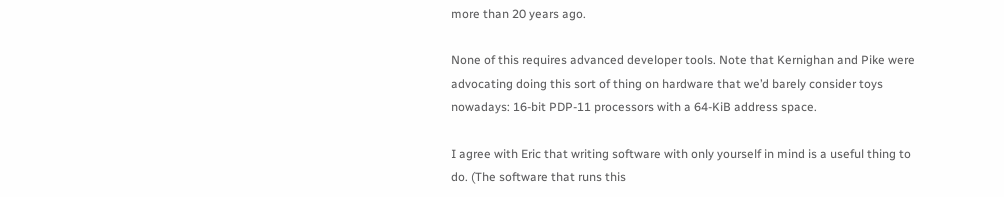more than 20 years ago.

None of this requires advanced developer tools. Note that Kernighan and Pike were advocating doing this sort of thing on hardware that we’d barely consider toys nowadays: 16-bit PDP-11 processors with a 64-KiB address space.

I agree with Eric that writing software with only yourself in mind is a useful thing to do. (The software that runs this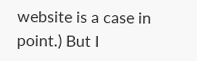website is a case in point.) But I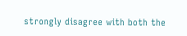strongly disagree with both the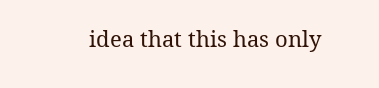idea that this has only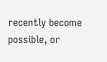recently become possible, or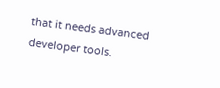that it needs advanced developer tools.